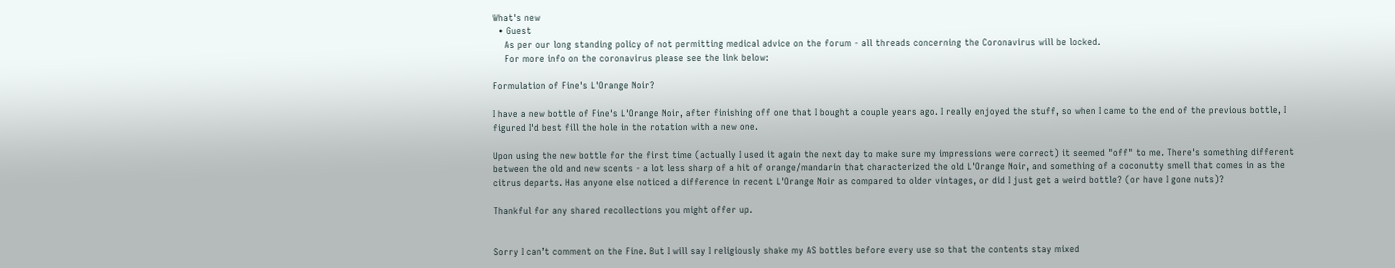What's new
  • Guest
    As per our long standing policy of not permitting medical advice on the forum - all threads concerning the Coronavirus will be locked.
    For more info on the coronavirus please see the link below:

Formulation of Fine's L'Orange Noir?

I have a new bottle of Fine's L'Orange Noir, after finishing off one that I bought a couple years ago. I really enjoyed the stuff, so when I came to the end of the previous bottle, I figured I'd best fill the hole in the rotation with a new one.

Upon using the new bottle for the first time (actually I used it again the next day to make sure my impressions were correct) it seemed "off" to me. There's something different between the old and new scents - a lot less sharp of a hit of orange/mandarin that characterized the old L'Orange Noir, and something of a coconutty smell that comes in as the citrus departs. Has anyone else noticed a difference in recent L'Orange Noir as compared to older vintages, or did I just get a weird bottle? (or have I gone nuts)?

Thankful for any shared recollections you might offer up.


Sorry I can’t comment on the Fine. But I will say I religiously shake my AS bottles before every use so that the contents stay mixed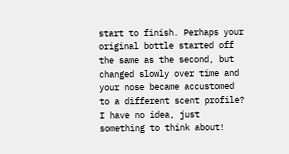start to finish. Perhaps your original bottle started off the same as the second, but changed slowly over time and your nose became accustomed to a different scent profile? I have no idea, just something to think about!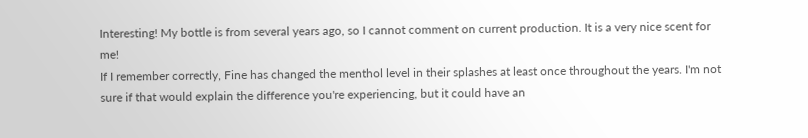Interesting! My bottle is from several years ago, so I cannot comment on current production. It is a very nice scent for me!
If I remember correctly, Fine has changed the menthol level in their splashes at least once throughout the years. I'm not sure if that would explain the difference you're experiencing, but it could have an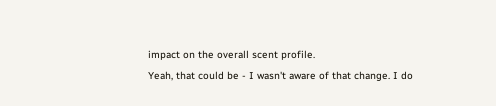impact on the overall scent profile.
Yeah, that could be - I wasn't aware of that change. I do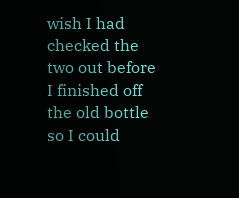wish I had checked the two out before I finished off the old bottle so I could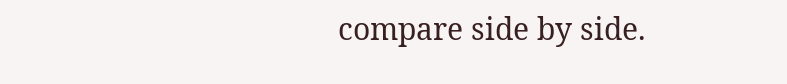compare side by side.